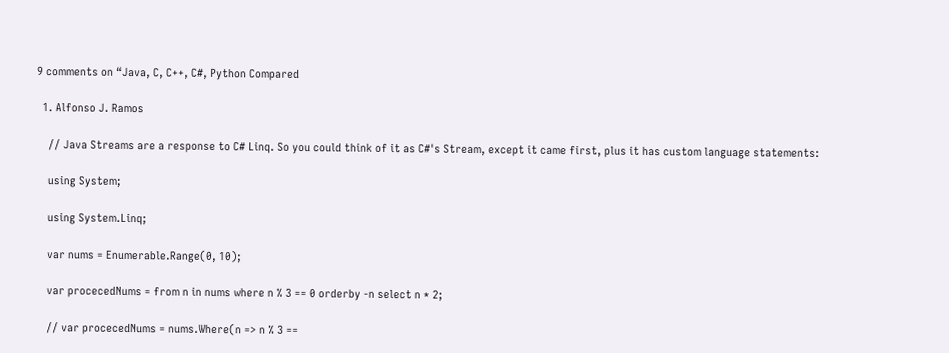9 comments on “Java, C, C++, C#, Python Compared

  1. Alfonso J. Ramos

    // Java Streams are a response to C# Linq. So you could think of it as C#'s Stream, except it came first, plus it has custom language statements:

    using System;

    using System.Linq;

    var nums = Enumerable.Range(0, 10);

    var procecedNums = from n in nums where n % 3 == 0 orderby -n select n * 2;

    // var procecedNums = nums.Where(n => n % 3 ==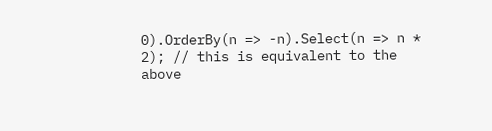0).OrderBy(n => -n).Select(n => n * 2); // this is equivalent to the above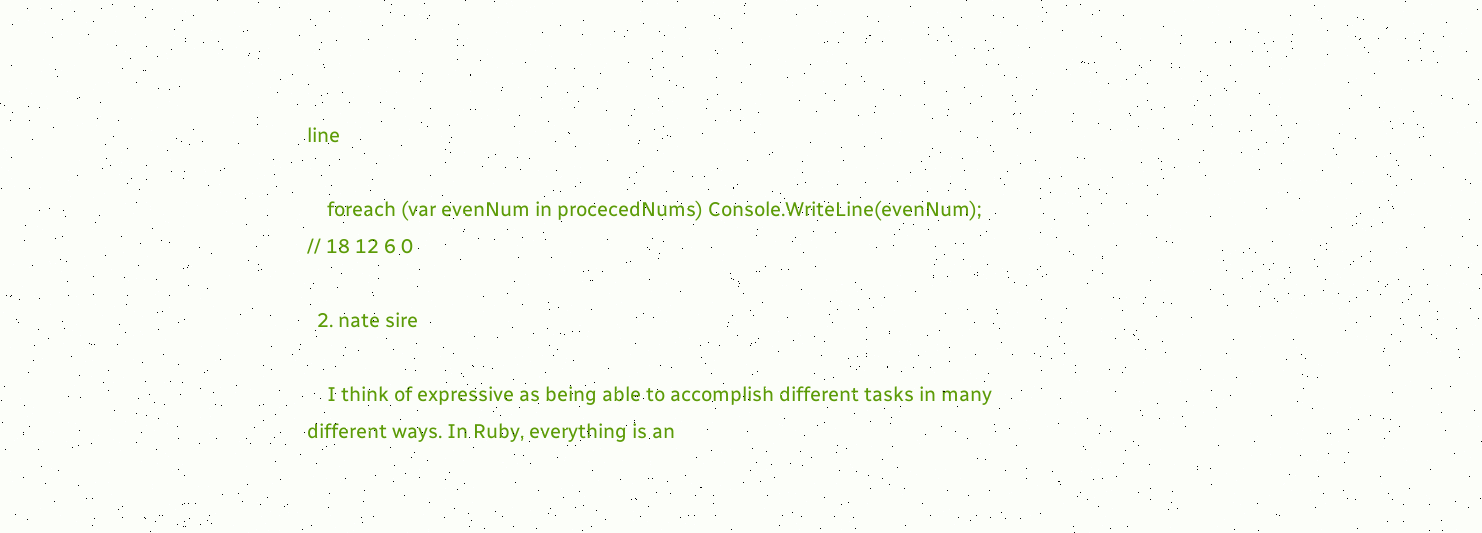line

    foreach (var evenNum in procecedNums) Console.WriteLine(evenNum); // 18 12 6 0

  2. nate sire

    I think of expressive as being able to accomplish different tasks in many different ways. In Ruby, everything is an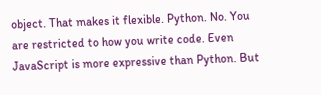object. That makes it flexible. Python. No. You are restricted to how you write code. Even JavaScript is more expressive than Python. But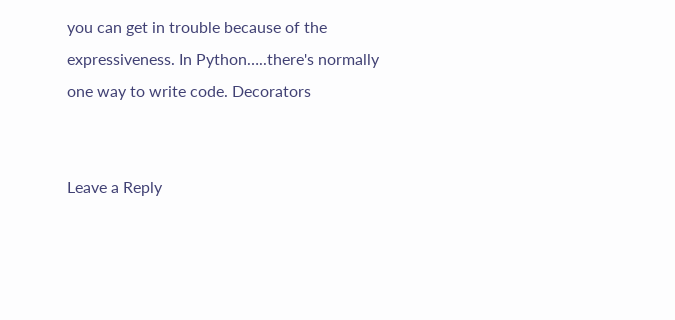you can get in trouble because of the expressiveness. In Python…..there's normally one way to write code. Decorators


Leave a Reply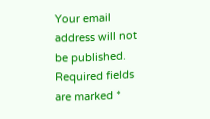Your email address will not be published. Required fields are marked *